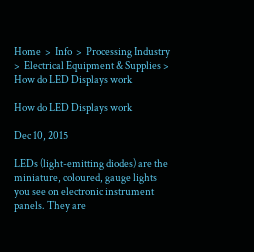Home  >  Info  >  Processing Industry >  Electrical Equipment & Supplies >  How do LED Displays work

How do LED Displays work

Dec 10, 2015

LEDs (light-emitting diodes) are the miniature, coloured, gauge lights you see on electronic instrument panels. They are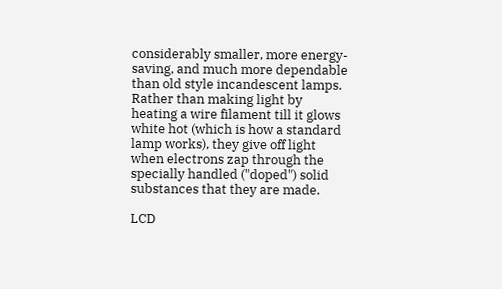considerably smaller, more energy-saving, and much more dependable than old style incandescent lamps. Rather than making light by heating a wire filament till it glows white hot (which is how a standard lamp works), they give off light when electrons zap through the specially handled ("doped") solid substances that they are made.

LCD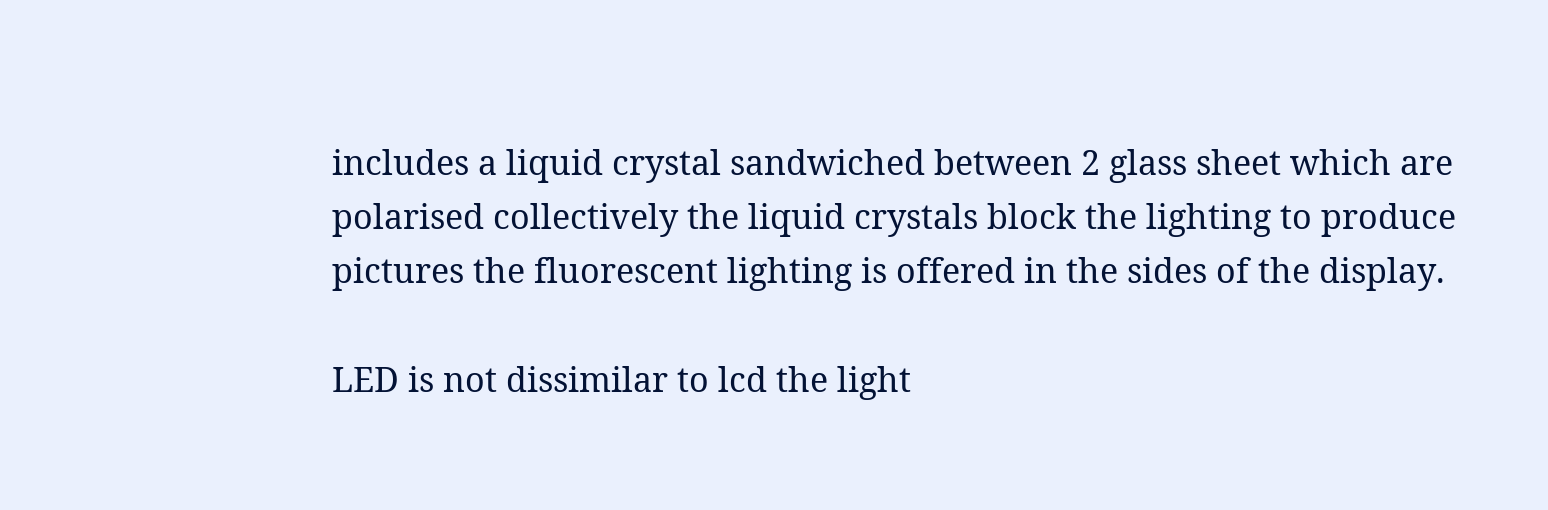includes a liquid crystal sandwiched between 2 glass sheet which are polarised collectively the liquid crystals block the lighting to produce pictures the fluorescent lighting is offered in the sides of the display.

LED is not dissimilar to lcd the light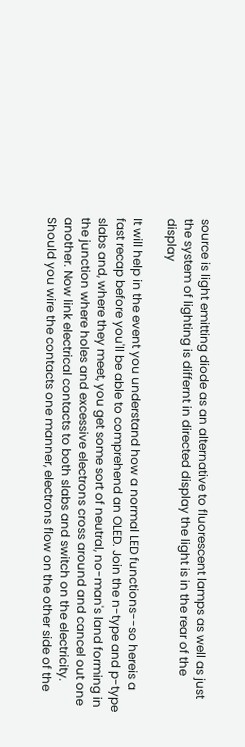source is light emitting diode as an alternative to fluorescent lamps as well as just the system of lighting is differnt in directed display the light is in the rear of the display

It will help in the event you understand how a normal LED functions--so hereis a fast recap before you'll be able to comprehend an OLED. Join the n-type and p-type slabs and, where they meet, you get some sort of neutral, no-man's land forming in the junction where holes and excessive electrons cross around and cancel out one another. Now link electrical contacts to both slabs and switch on the electricity. Should you wire the contacts one manner, electrons flow on the other side of the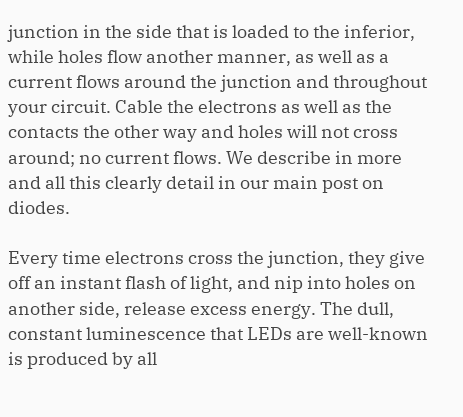junction in the side that is loaded to the inferior, while holes flow another manner, as well as a current flows around the junction and throughout your circuit. Cable the electrons as well as the contacts the other way and holes will not cross around; no current flows. We describe in more and all this clearly detail in our main post on diodes.

Every time electrons cross the junction, they give off an instant flash of light, and nip into holes on another side, release excess energy. The dull, constant luminescence that LEDs are well-known is produced by all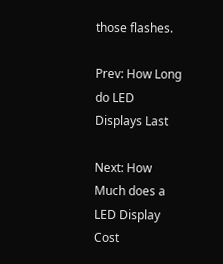those flashes.

Prev: How Long do LED Displays Last

Next: How Much does a LED Display Cost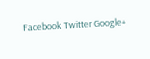Facebook Twitter Google+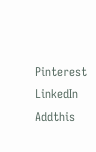Pinterest LinkedIn Addthis